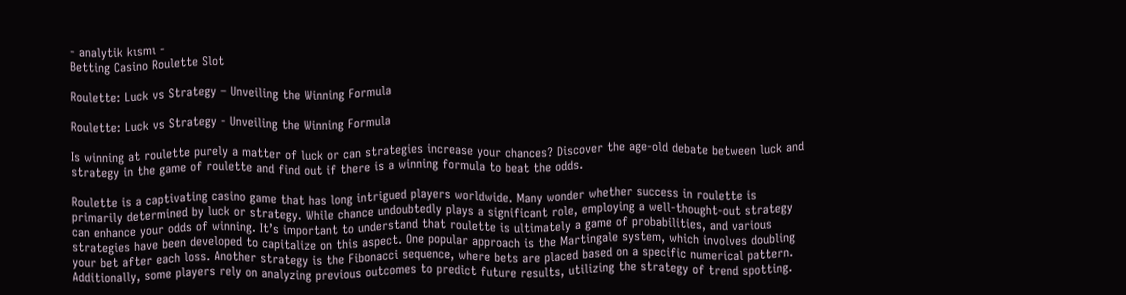- analytik kısmı -
Betting Casino Roulette Slot

Roulette: Luck vs Strategy – Unveiling the Winning Formula

Roulette: Luck vs Strategy - Unveiling the Winning Formula

Is winning at roulette purely a matter of luck or can strategies increase your chances? Discover the age-old debate between luck and strategy in the game of roulette and find out if there is a winning formula to beat the odds.

Roulette is a captivating casino game that has long intrigued players worldwide. Many wonder whether success in roulette is primarily determined by luck or strategy. While chance undoubtedly plays a significant role, employing a well-thought-out strategy can enhance your odds of winning. It’s important to understand that roulette is ultimately a game of probabilities, and various strategies have been developed to capitalize on this aspect. One popular approach is the Martingale system, which involves doubling your bet after each loss. Another strategy is the Fibonacci sequence, where bets are placed based on a specific numerical pattern. Additionally, some players rely on analyzing previous outcomes to predict future results, utilizing the strategy of trend spotting.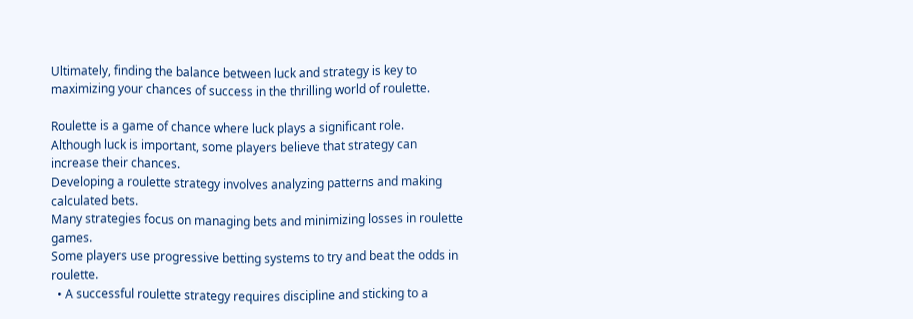Ultimately, finding the balance between luck and strategy is key to maximizing your chances of success in the thrilling world of roulette.

Roulette is a game of chance where luck plays a significant role.
Although luck is important, some players believe that strategy can increase their chances.
Developing a roulette strategy involves analyzing patterns and making calculated bets.
Many strategies focus on managing bets and minimizing losses in roulette games.
Some players use progressive betting systems to try and beat the odds in roulette.
  • A successful roulette strategy requires discipline and sticking to a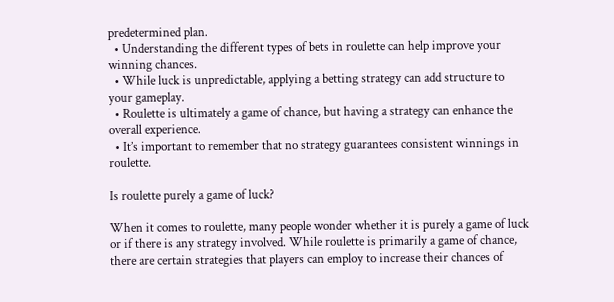predetermined plan.
  • Understanding the different types of bets in roulette can help improve your winning chances.
  • While luck is unpredictable, applying a betting strategy can add structure to your gameplay.
  • Roulette is ultimately a game of chance, but having a strategy can enhance the overall experience.
  • It’s important to remember that no strategy guarantees consistent winnings in roulette.

Is roulette purely a game of luck?

When it comes to roulette, many people wonder whether it is purely a game of luck or if there is any strategy involved. While roulette is primarily a game of chance, there are certain strategies that players can employ to increase their chances of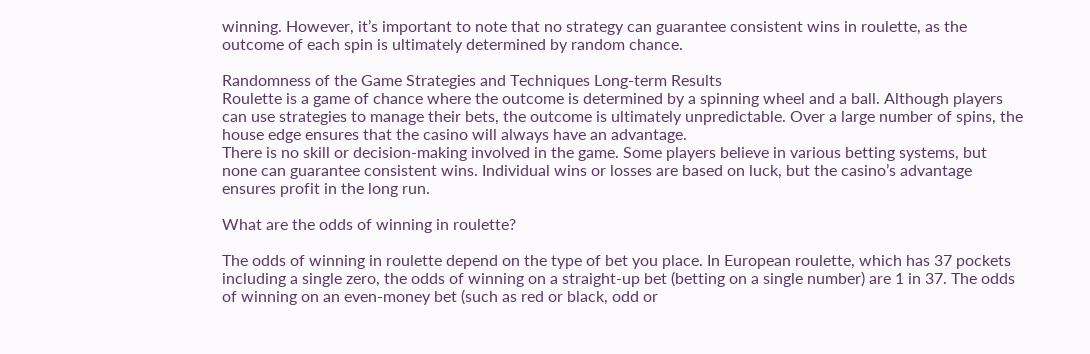winning. However, it’s important to note that no strategy can guarantee consistent wins in roulette, as the outcome of each spin is ultimately determined by random chance.

Randomness of the Game Strategies and Techniques Long-term Results
Roulette is a game of chance where the outcome is determined by a spinning wheel and a ball. Although players can use strategies to manage their bets, the outcome is ultimately unpredictable. Over a large number of spins, the house edge ensures that the casino will always have an advantage.
There is no skill or decision-making involved in the game. Some players believe in various betting systems, but none can guarantee consistent wins. Individual wins or losses are based on luck, but the casino’s advantage ensures profit in the long run.

What are the odds of winning in roulette?

The odds of winning in roulette depend on the type of bet you place. In European roulette, which has 37 pockets including a single zero, the odds of winning on a straight-up bet (betting on a single number) are 1 in 37. The odds of winning on an even-money bet (such as red or black, odd or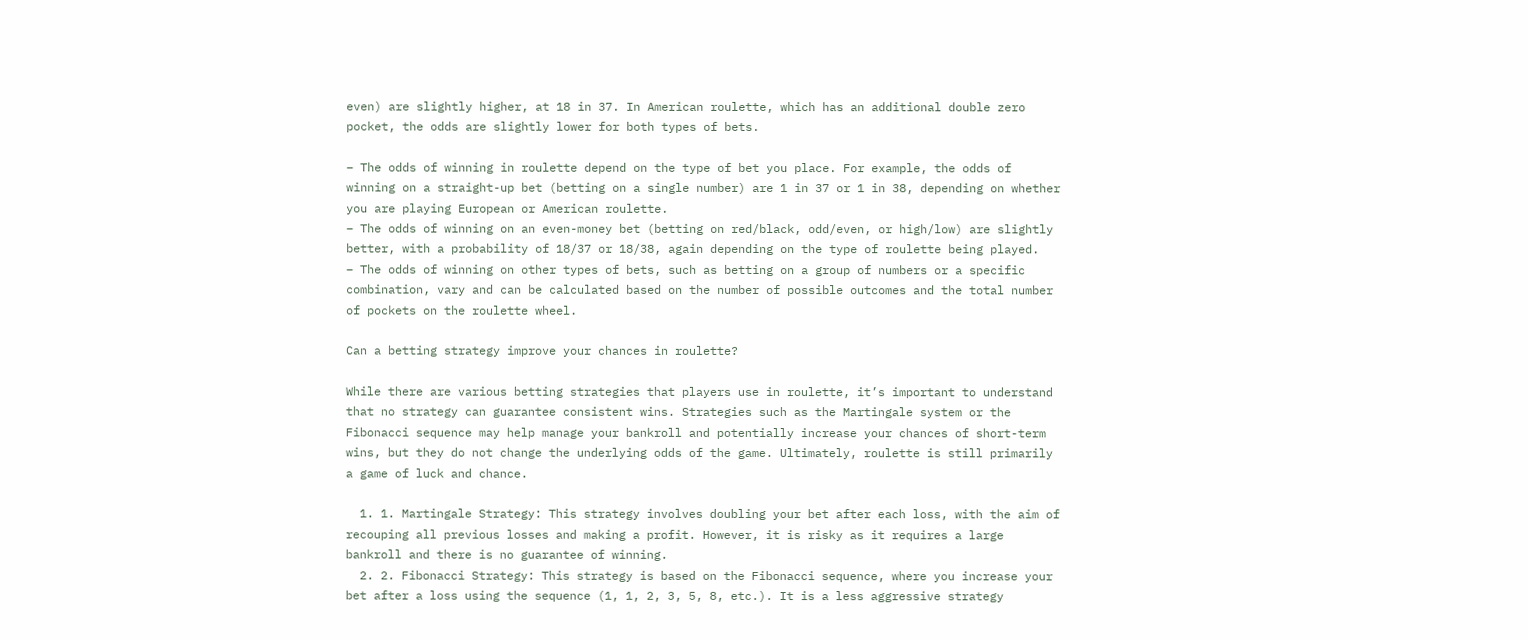even) are slightly higher, at 18 in 37. In American roulette, which has an additional double zero pocket, the odds are slightly lower for both types of bets.

– The odds of winning in roulette depend on the type of bet you place. For example, the odds of winning on a straight-up bet (betting on a single number) are 1 in 37 or 1 in 38, depending on whether you are playing European or American roulette.
– The odds of winning on an even-money bet (betting on red/black, odd/even, or high/low) are slightly better, with a probability of 18/37 or 18/38, again depending on the type of roulette being played.
– The odds of winning on other types of bets, such as betting on a group of numbers or a specific combination, vary and can be calculated based on the number of possible outcomes and the total number of pockets on the roulette wheel.

Can a betting strategy improve your chances in roulette?

While there are various betting strategies that players use in roulette, it’s important to understand that no strategy can guarantee consistent wins. Strategies such as the Martingale system or the Fibonacci sequence may help manage your bankroll and potentially increase your chances of short-term wins, but they do not change the underlying odds of the game. Ultimately, roulette is still primarily a game of luck and chance.

  1. 1. Martingale Strategy: This strategy involves doubling your bet after each loss, with the aim of recouping all previous losses and making a profit. However, it is risky as it requires a large bankroll and there is no guarantee of winning.
  2. 2. Fibonacci Strategy: This strategy is based on the Fibonacci sequence, where you increase your bet after a loss using the sequence (1, 1, 2, 3, 5, 8, etc.). It is a less aggressive strategy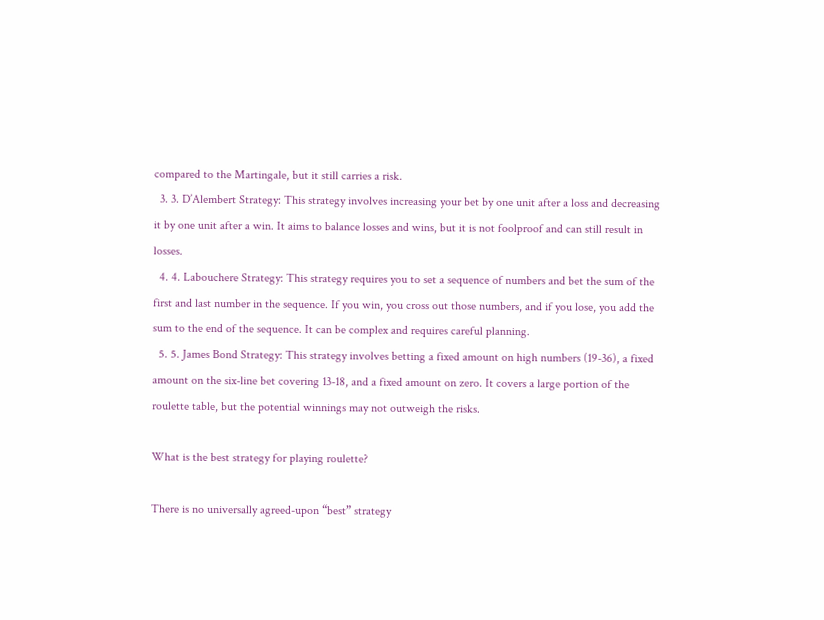compared to the Martingale, but it still carries a risk.
  3. 3. D’Alembert Strategy: This strategy involves increasing your bet by one unit after a loss and decreasing it by one unit after a win. It aims to balance losses and wins, but it is not foolproof and can still result in losses.
  4. 4. Labouchere Strategy: This strategy requires you to set a sequence of numbers and bet the sum of the first and last number in the sequence. If you win, you cross out those numbers, and if you lose, you add the sum to the end of the sequence. It can be complex and requires careful planning.
  5. 5. James Bond Strategy: This strategy involves betting a fixed amount on high numbers (19-36), a fixed amount on the six-line bet covering 13-18, and a fixed amount on zero. It covers a large portion of the roulette table, but the potential winnings may not outweigh the risks.

What is the best strategy for playing roulette?

There is no universally agreed-upon “best” strategy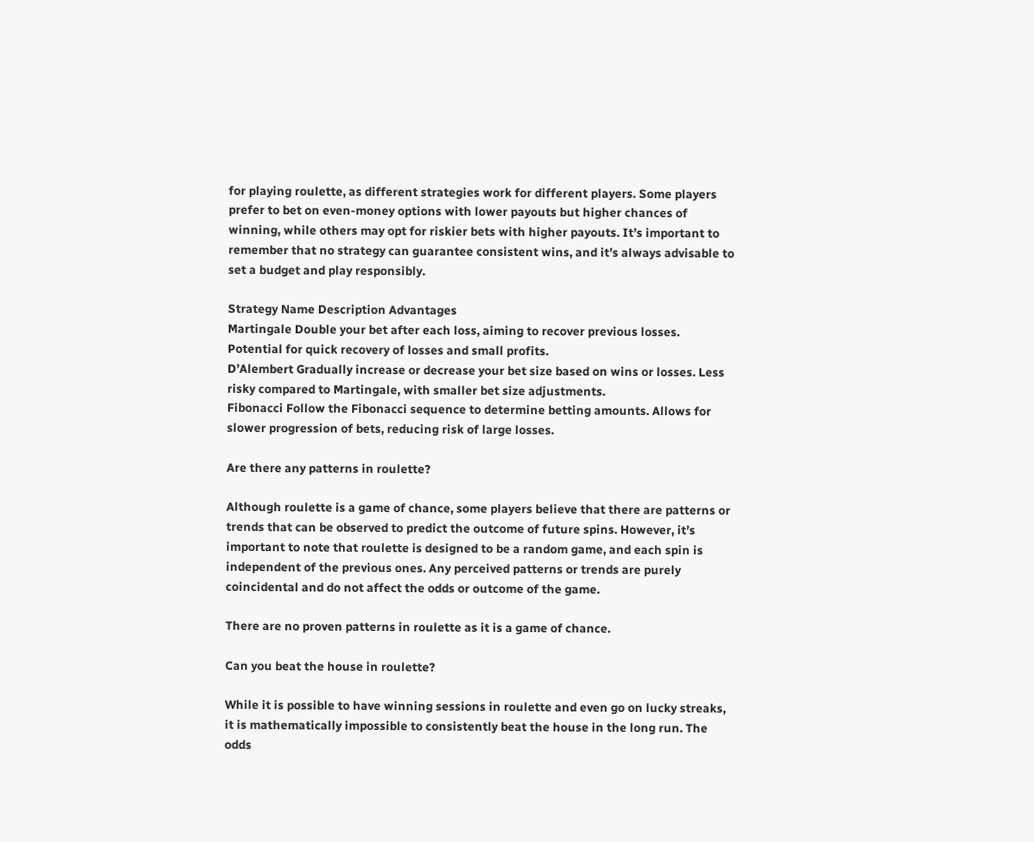for playing roulette, as different strategies work for different players. Some players prefer to bet on even-money options with lower payouts but higher chances of winning, while others may opt for riskier bets with higher payouts. It’s important to remember that no strategy can guarantee consistent wins, and it’s always advisable to set a budget and play responsibly.

Strategy Name Description Advantages
Martingale Double your bet after each loss, aiming to recover previous losses. Potential for quick recovery of losses and small profits.
D’Alembert Gradually increase or decrease your bet size based on wins or losses. Less risky compared to Martingale, with smaller bet size adjustments.
Fibonacci Follow the Fibonacci sequence to determine betting amounts. Allows for slower progression of bets, reducing risk of large losses.

Are there any patterns in roulette?

Although roulette is a game of chance, some players believe that there are patterns or trends that can be observed to predict the outcome of future spins. However, it’s important to note that roulette is designed to be a random game, and each spin is independent of the previous ones. Any perceived patterns or trends are purely coincidental and do not affect the odds or outcome of the game.

There are no proven patterns in roulette as it is a game of chance.

Can you beat the house in roulette?

While it is possible to have winning sessions in roulette and even go on lucky streaks, it is mathematically impossible to consistently beat the house in the long run. The odds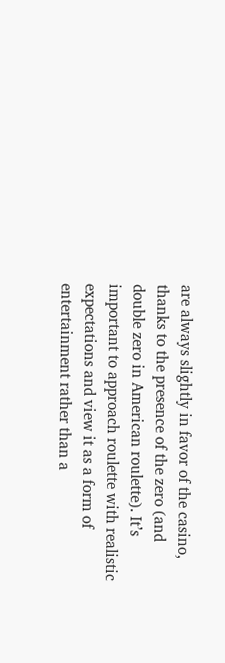are always slightly in favor of the casino, thanks to the presence of the zero (and double zero in American roulette). It’s important to approach roulette with realistic expectations and view it as a form of entertainment rather than a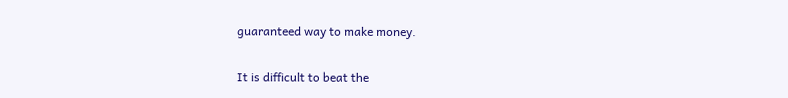guaranteed way to make money.

It is difficult to beat the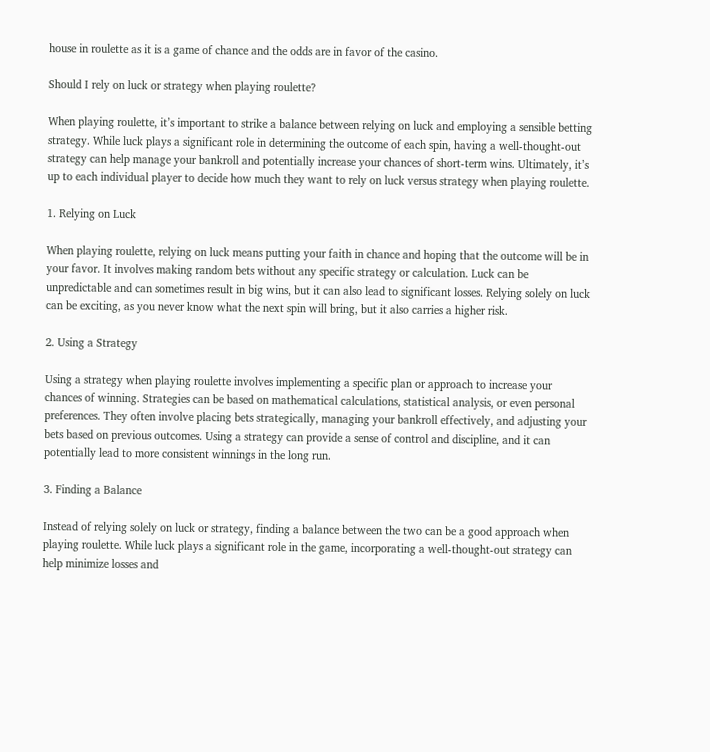house in roulette as it is a game of chance and the odds are in favor of the casino.

Should I rely on luck or strategy when playing roulette?

When playing roulette, it’s important to strike a balance between relying on luck and employing a sensible betting strategy. While luck plays a significant role in determining the outcome of each spin, having a well-thought-out strategy can help manage your bankroll and potentially increase your chances of short-term wins. Ultimately, it’s up to each individual player to decide how much they want to rely on luck versus strategy when playing roulette.

1. Relying on Luck

When playing roulette, relying on luck means putting your faith in chance and hoping that the outcome will be in your favor. It involves making random bets without any specific strategy or calculation. Luck can be unpredictable and can sometimes result in big wins, but it can also lead to significant losses. Relying solely on luck can be exciting, as you never know what the next spin will bring, but it also carries a higher risk.

2. Using a Strategy

Using a strategy when playing roulette involves implementing a specific plan or approach to increase your chances of winning. Strategies can be based on mathematical calculations, statistical analysis, or even personal preferences. They often involve placing bets strategically, managing your bankroll effectively, and adjusting your bets based on previous outcomes. Using a strategy can provide a sense of control and discipline, and it can potentially lead to more consistent winnings in the long run.

3. Finding a Balance

Instead of relying solely on luck or strategy, finding a balance between the two can be a good approach when playing roulette. While luck plays a significant role in the game, incorporating a well-thought-out strategy can help minimize losses and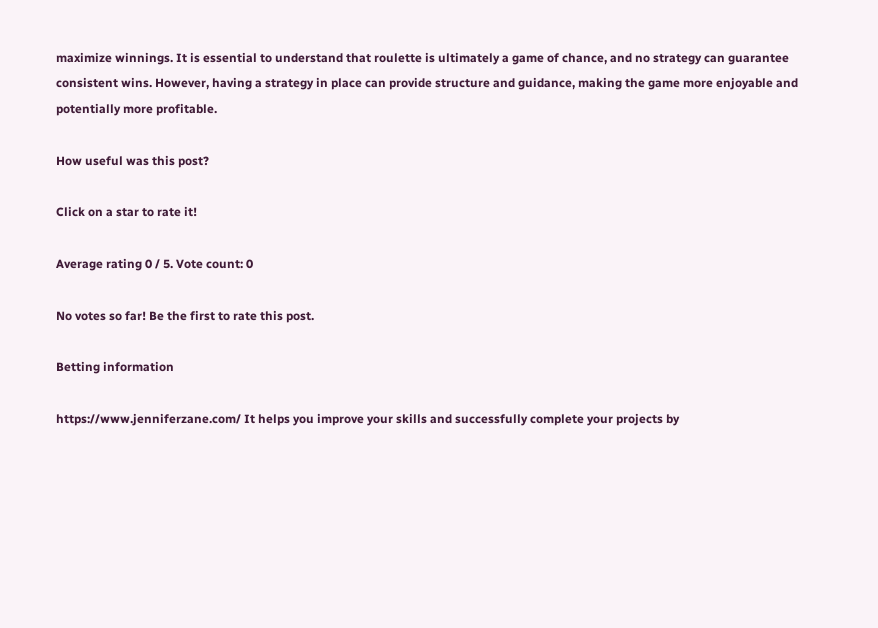maximize winnings. It is essential to understand that roulette is ultimately a game of chance, and no strategy can guarantee consistent wins. However, having a strategy in place can provide structure and guidance, making the game more enjoyable and potentially more profitable.

How useful was this post?

Click on a star to rate it!

Average rating 0 / 5. Vote count: 0

No votes so far! Be the first to rate this post.

Betting information

https://www.jenniferzane.com/ It helps you improve your skills and successfully complete your projects by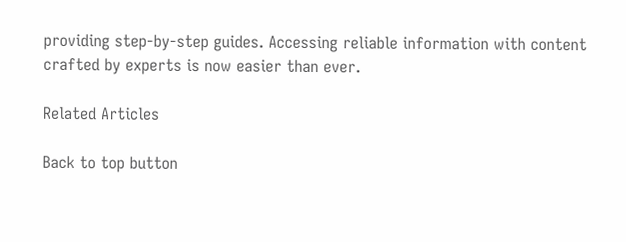providing step-by-step guides. Accessing reliable information with content crafted by experts is now easier than ever.

Related Articles

Back to top button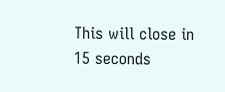This will close in 15 seconds